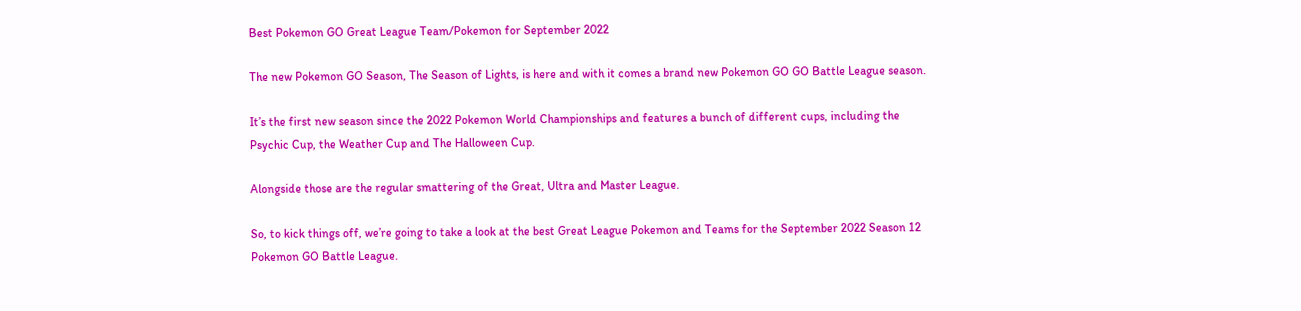Best Pokemon GO Great League Team/Pokemon for September 2022

The new Pokemon GO Season, The Season of Lights, is here and with it comes a brand new Pokemon GO GO Battle League season.

It’s the first new season since the 2022 Pokemon World Championships and features a bunch of different cups, including the Psychic Cup, the Weather Cup and The Halloween Cup.

Alongside those are the regular smattering of the Great, Ultra and Master League.

So, to kick things off, we’re going to take a look at the best Great League Pokemon and Teams for the September 2022 Season 12 Pokemon GO Battle League.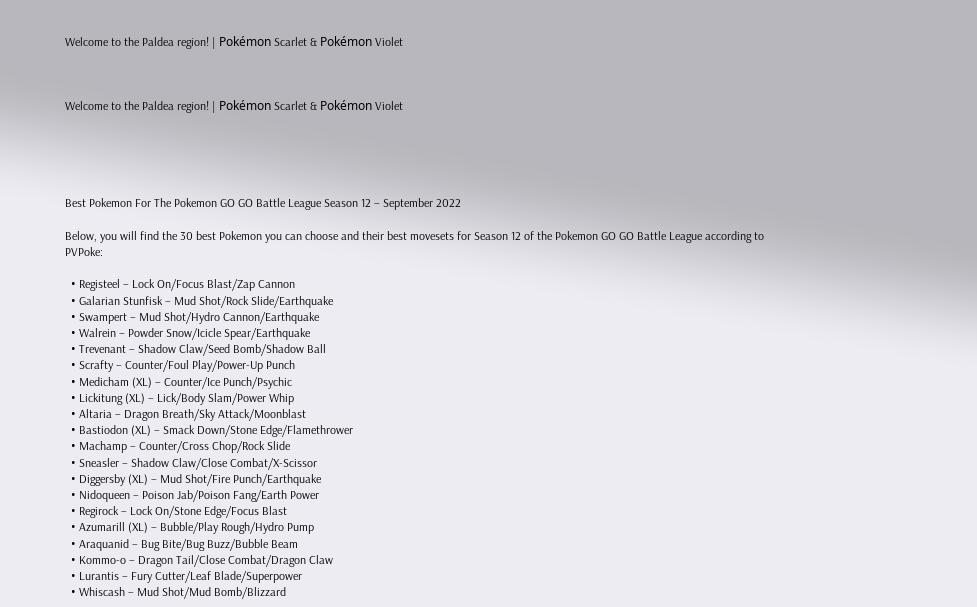Welcome to the Paldea region! | Pokémon Scarlet & Pokémon Violet



Welcome to the Paldea region! | Pokémon Scarlet & Pokémon Violet





Best Pokemon For The Pokemon GO GO Battle League Season 12 – September 2022

Below, you will find the 30 best Pokemon you can choose and their best movesets for Season 12 of the Pokemon GO GO Battle League according to PVPoke:

  • Registeel – Lock On/Focus Blast/Zap Cannon
  • Galarian Stunfisk – Mud Shot/Rock Slide/Earthquake
  • Swampert – Mud Shot/Hydro Cannon/Earthquake
  • Walrein – Powder Snow/Icicle Spear/Earthquake
  • Trevenant – Shadow Claw/Seed Bomb/Shadow Ball
  • Scrafty – Counter/Foul Play/Power-Up Punch
  • Medicham (XL) – Counter/Ice Punch/Psychic
  • Lickitung (XL) – Lick/Body Slam/Power Whip
  • Altaria – Dragon Breath/Sky Attack/Moonblast
  • Bastiodon (XL) – Smack Down/Stone Edge/Flamethrower
  • Machamp – Counter/Cross Chop/Rock Slide
  • Sneasler – Shadow Claw/Close Combat/X-Scissor
  • Diggersby (XL) – Mud Shot/Fire Punch/Earthquake
  • Nidoqueen – Poison Jab/Poison Fang/Earth Power
  • Regirock – Lock On/Stone Edge/Focus Blast
  • Azumarill (XL) – Bubble/Play Rough/Hydro Pump
  • Araquanid – Bug Bite/Bug Buzz/Bubble Beam
  • Kommo-o – Dragon Tail/Close Combat/Dragon Claw
  • Lurantis – Fury Cutter/Leaf Blade/Superpower
  • Whiscash – Mud Shot/Mud Bomb/Blizzard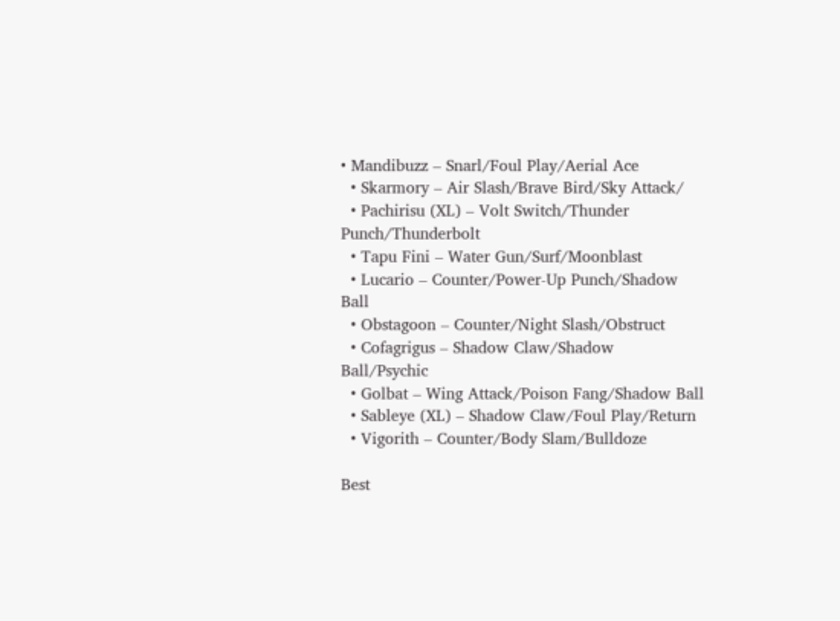• Mandibuzz – Snarl/Foul Play/Aerial Ace
  • Skarmory – Air Slash/Brave Bird/Sky Attack/
  • Pachirisu (XL) – Volt Switch/Thunder Punch/Thunderbolt
  • Tapu Fini – Water Gun/Surf/Moonblast
  • Lucario – Counter/Power-Up Punch/Shadow Ball
  • Obstagoon – Counter/Night Slash/Obstruct
  • Cofagrigus – Shadow Claw/Shadow Ball/Psychic
  • Golbat – Wing Attack/Poison Fang/Shadow Ball
  • Sableye (XL) – Shadow Claw/Foul Play/Return
  • Vigorith – Counter/Body Slam/Bulldoze

Best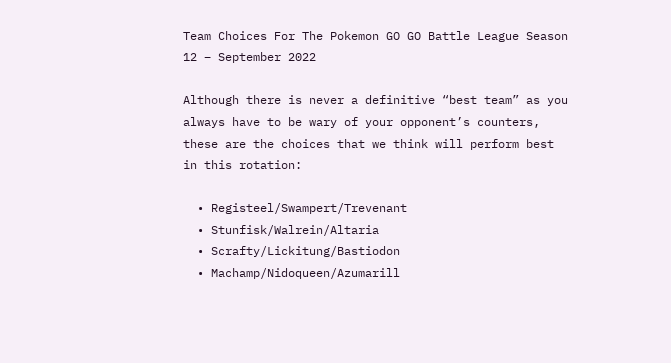Team Choices For The Pokemon GO GO Battle League Season 12 – September 2022

Although there is never a definitive “best team” as you always have to be wary of your opponent’s counters, these are the choices that we think will perform best in this rotation:

  • Registeel/Swampert/Trevenant
  • Stunfisk/Walrein/Altaria
  • Scrafty/Lickitung/Bastiodon
  • Machamp/Nidoqueen/Azumarill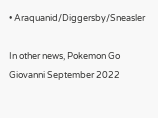• Araquanid/Diggersby/Sneasler

In other news, Pokemon Go Giovanni September 2022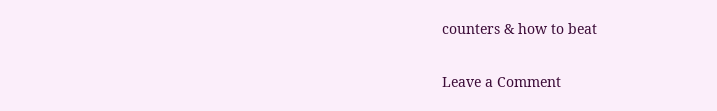counters & how to beat

Leave a Comment